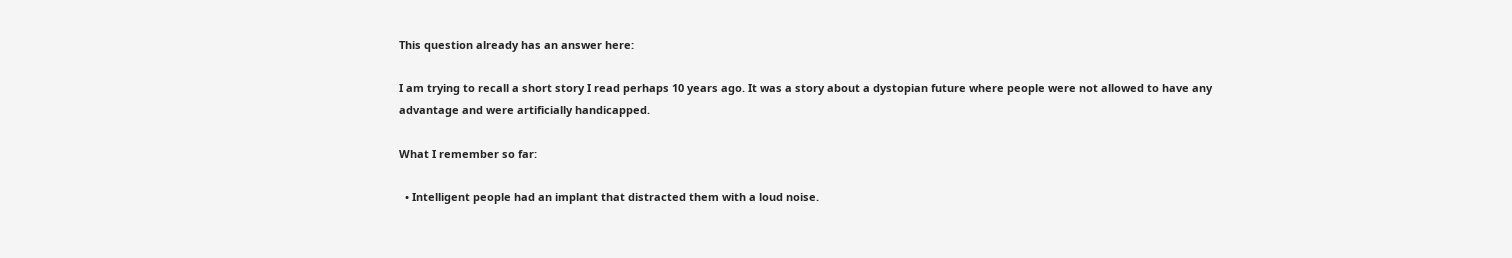This question already has an answer here:

I am trying to recall a short story I read perhaps 10 years ago. It was a story about a dystopian future where people were not allowed to have any advantage and were artificially handicapped.

What I remember so far:

  • Intelligent people had an implant that distracted them with a loud noise.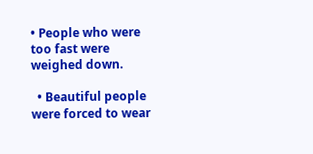• People who were too fast were weighed down.

  • Beautiful people were forced to wear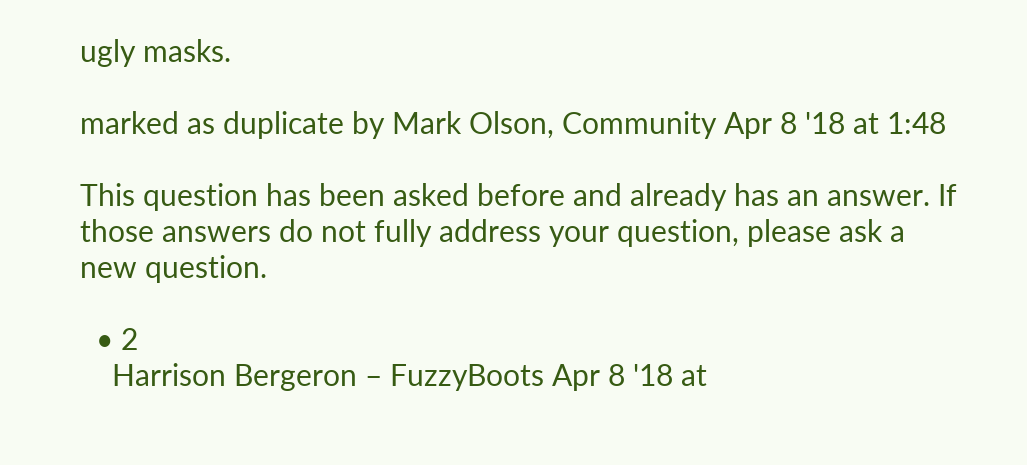ugly masks.

marked as duplicate by Mark Olson, Community Apr 8 '18 at 1:48

This question has been asked before and already has an answer. If those answers do not fully address your question, please ask a new question.

  • 2
    Harrison Bergeron – FuzzyBoots Apr 8 '18 at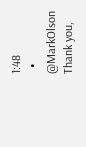1:48
  • @MarkOlson Thank you,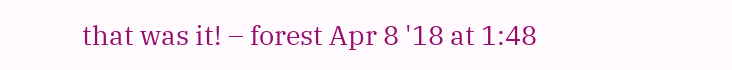that was it! – forest Apr 8 '18 at 1:48